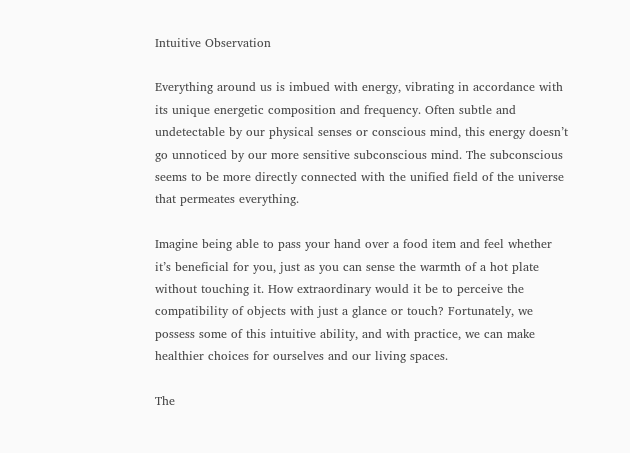Intuitive Observation

Everything around us is imbued with energy, vibrating in accordance with its unique energetic composition and frequency. Often subtle and undetectable by our physical senses or conscious mind, this energy doesn’t go unnoticed by our more sensitive subconscious mind. The subconscious seems to be more directly connected with the unified field of the universe that permeates everything.

Imagine being able to pass your hand over a food item and feel whether it’s beneficial for you, just as you can sense the warmth of a hot plate without touching it. How extraordinary would it be to perceive the compatibility of objects with just a glance or touch? Fortunately, we possess some of this intuitive ability, and with practice, we can make healthier choices for ourselves and our living spaces.

The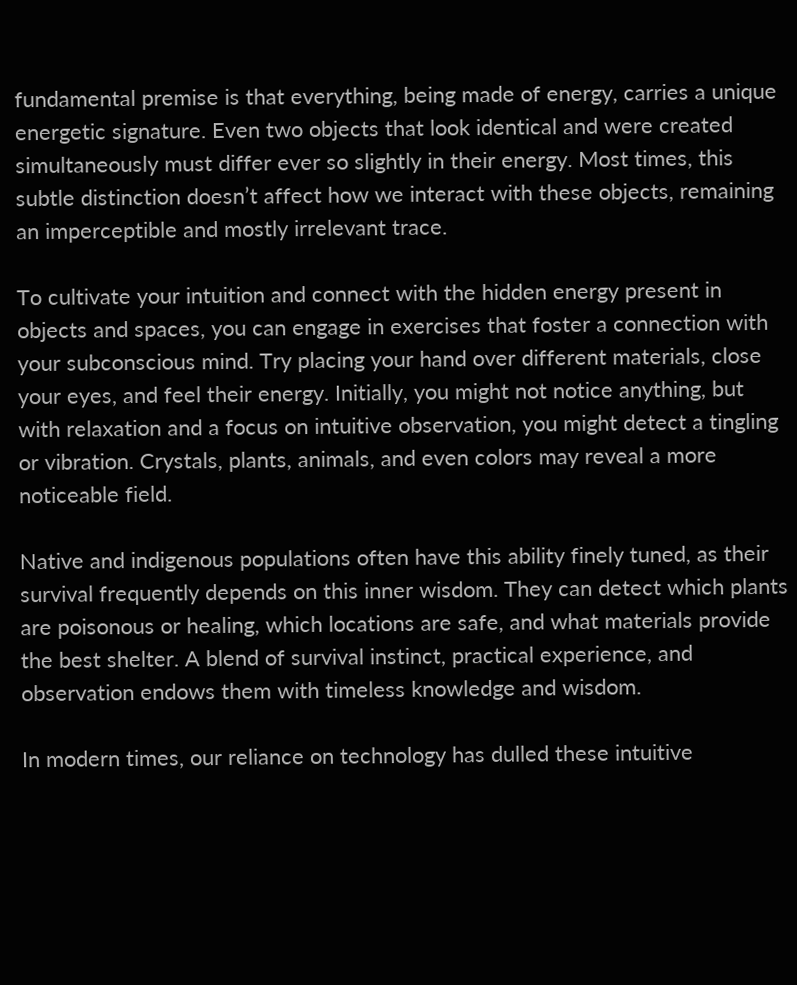fundamental premise is that everything, being made of energy, carries a unique energetic signature. Even two objects that look identical and were created simultaneously must differ ever so slightly in their energy. Most times, this subtle distinction doesn’t affect how we interact with these objects, remaining an imperceptible and mostly irrelevant trace.

To cultivate your intuition and connect with the hidden energy present in objects and spaces, you can engage in exercises that foster a connection with your subconscious mind. Try placing your hand over different materials, close your eyes, and feel their energy. Initially, you might not notice anything, but with relaxation and a focus on intuitive observation, you might detect a tingling or vibration. Crystals, plants, animals, and even colors may reveal a more noticeable field.

Native and indigenous populations often have this ability finely tuned, as their survival frequently depends on this inner wisdom. They can detect which plants are poisonous or healing, which locations are safe, and what materials provide the best shelter. A blend of survival instinct, practical experience, and observation endows them with timeless knowledge and wisdom.

In modern times, our reliance on technology has dulled these intuitive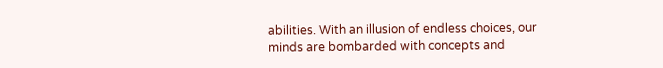abilities. With an illusion of endless choices, our minds are bombarded with concepts and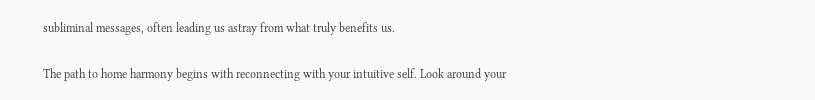subliminal messages, often leading us astray from what truly benefits us.

The path to home harmony begins with reconnecting with your intuitive self. Look around your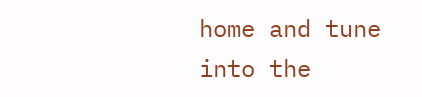home and tune into the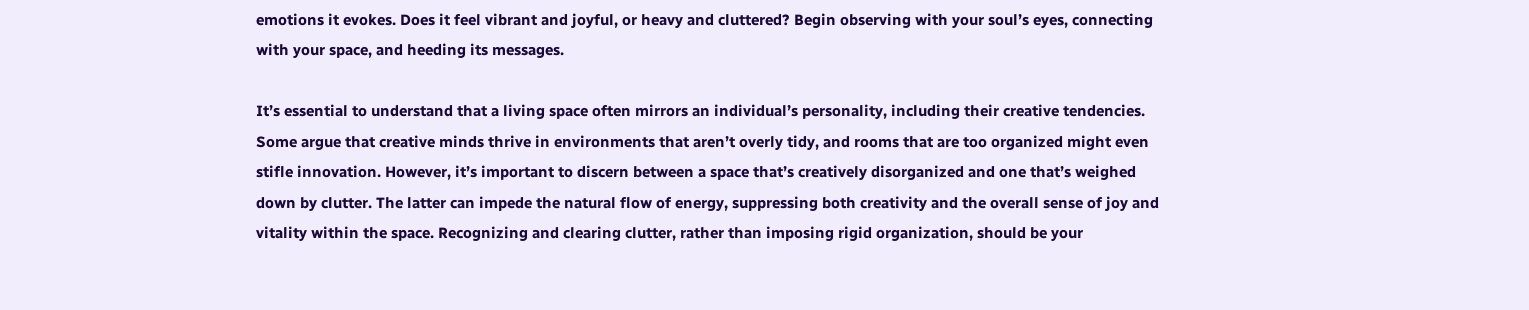emotions it evokes. Does it feel vibrant and joyful, or heavy and cluttered? Begin observing with your soul’s eyes, connecting with your space, and heeding its messages.

It’s essential to understand that a living space often mirrors an individual’s personality, including their creative tendencies. Some argue that creative minds thrive in environments that aren’t overly tidy, and rooms that are too organized might even stifle innovation. However, it’s important to discern between a space that’s creatively disorganized and one that’s weighed down by clutter. The latter can impede the natural flow of energy, suppressing both creativity and the overall sense of joy and vitality within the space. Recognizing and clearing clutter, rather than imposing rigid organization, should be your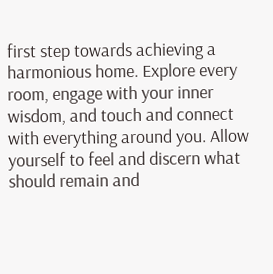first step towards achieving a harmonious home. Explore every room, engage with your inner wisdom, and touch and connect with everything around you. Allow yourself to feel and discern what should remain and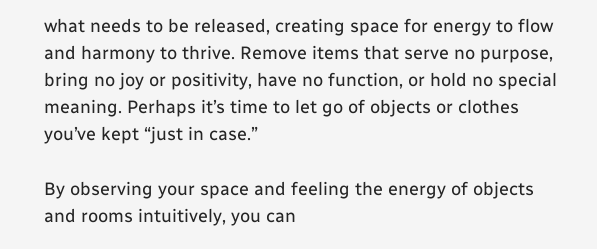what needs to be released, creating space for energy to flow and harmony to thrive. Remove items that serve no purpose, bring no joy or positivity, have no function, or hold no special meaning. Perhaps it’s time to let go of objects or clothes you’ve kept “just in case.”

By observing your space and feeling the energy of objects and rooms intuitively, you can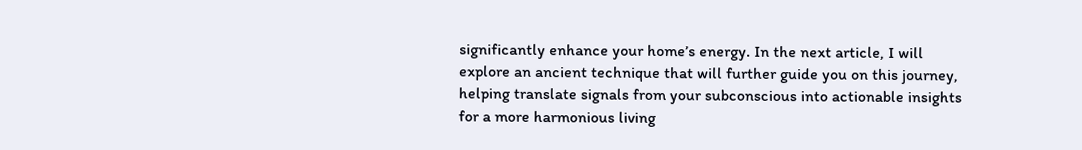significantly enhance your home’s energy. In the next article, I will explore an ancient technique that will further guide you on this journey, helping translate signals from your subconscious into actionable insights for a more harmonious living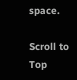space.

Scroll to Top